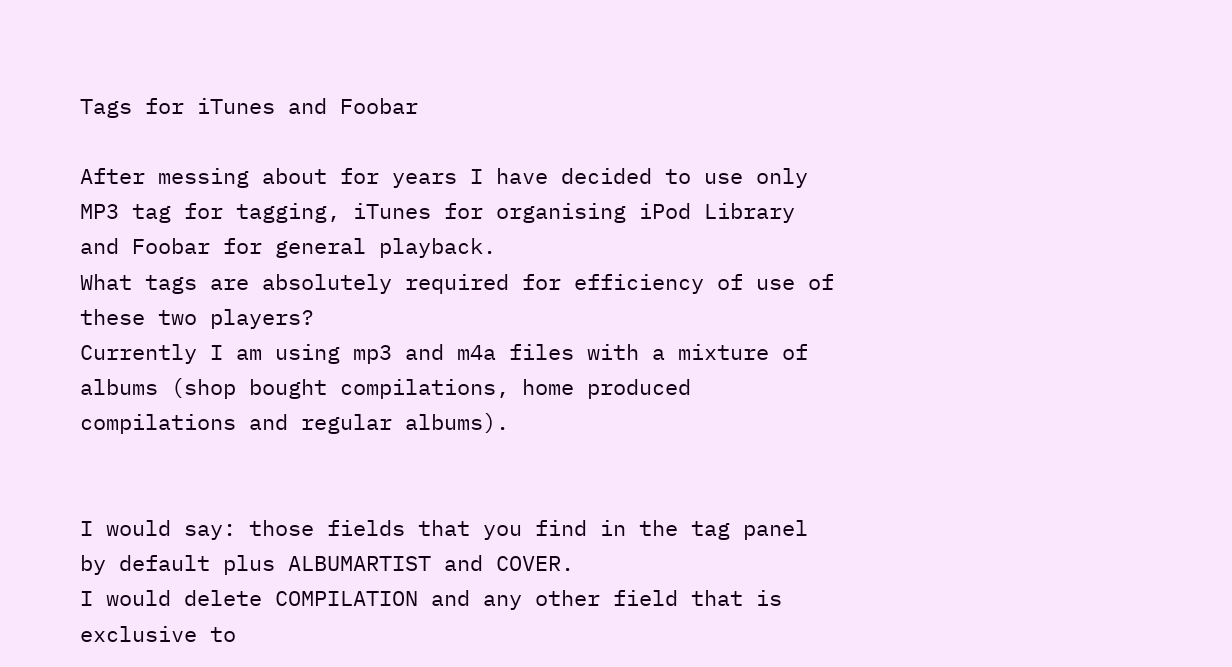Tags for iTunes and Foobar

After messing about for years I have decided to use only MP3 tag for tagging, iTunes for organising iPod Library and Foobar for general playback.
What tags are absolutely required for efficiency of use of these two players?
Currently I am using mp3 and m4a files with a mixture of albums (shop bought compilations, home produced compilations and regular albums).


I would say: those fields that you find in the tag panel by default plus ALBUMARTIST and COVER.
I would delete COMPILATION and any other field that is exclusive to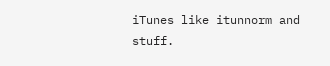iTunes like itunnorm and stuff.